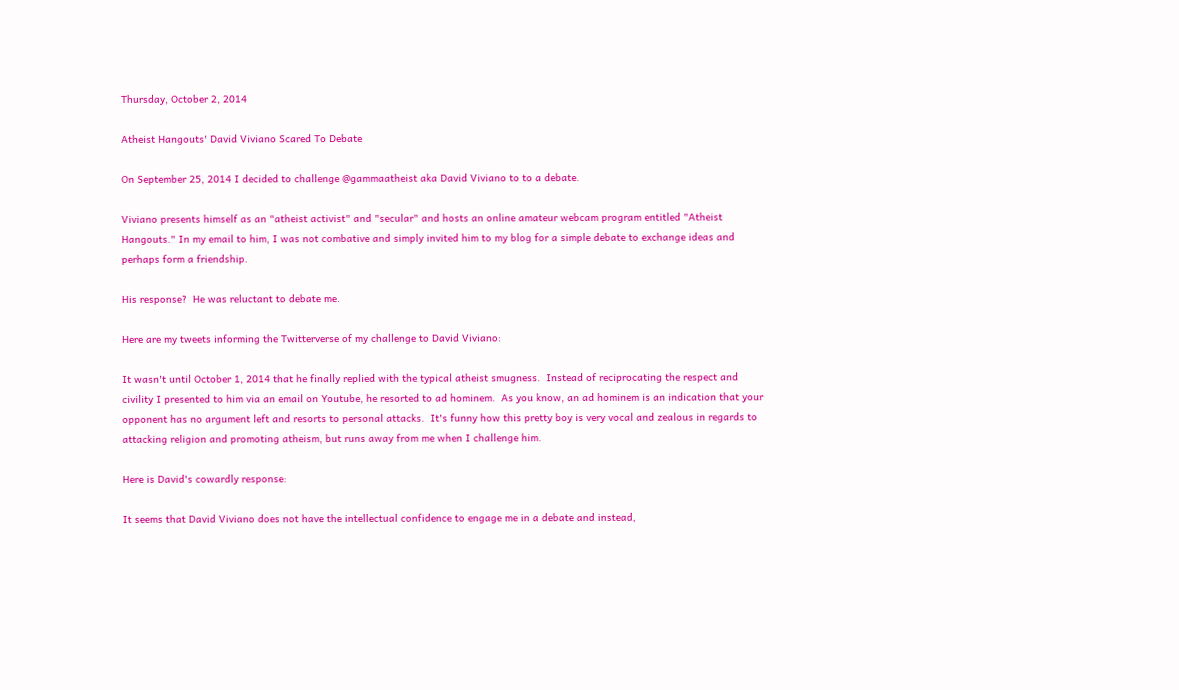Thursday, October 2, 2014

Atheist Hangouts' David Viviano Scared To Debate

On September 25, 2014 I decided to challenge @gammaatheist aka David Viviano to to a debate.

Viviano presents himself as an "atheist activist" and "secular" and hosts an online amateur webcam program entitled "Atheist Hangouts." In my email to him, I was not combative and simply invited him to my blog for a simple debate to exchange ideas and perhaps form a friendship.

His response?  He was reluctant to debate me.

Here are my tweets informing the Twitterverse of my challenge to David Viviano:

It wasn't until October 1, 2014 that he finally replied with the typical atheist smugness.  Instead of reciprocating the respect and civility I presented to him via an email on Youtube, he resorted to ad hominem.  As you know, an ad hominem is an indication that your opponent has no argument left and resorts to personal attacks.  It's funny how this pretty boy is very vocal and zealous in regards to attacking religion and promoting atheism, but runs away from me when I challenge him.

Here is David's cowardly response:

It seems that David Viviano does not have the intellectual confidence to engage me in a debate and instead,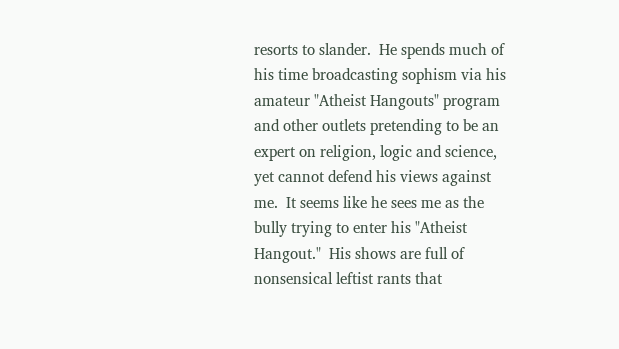resorts to slander.  He spends much of his time broadcasting sophism via his amateur "Atheist Hangouts" program and other outlets pretending to be an expert on religion, logic and science, yet cannot defend his views against me.  It seems like he sees me as the bully trying to enter his "Atheist Hangout."  His shows are full of nonsensical leftist rants that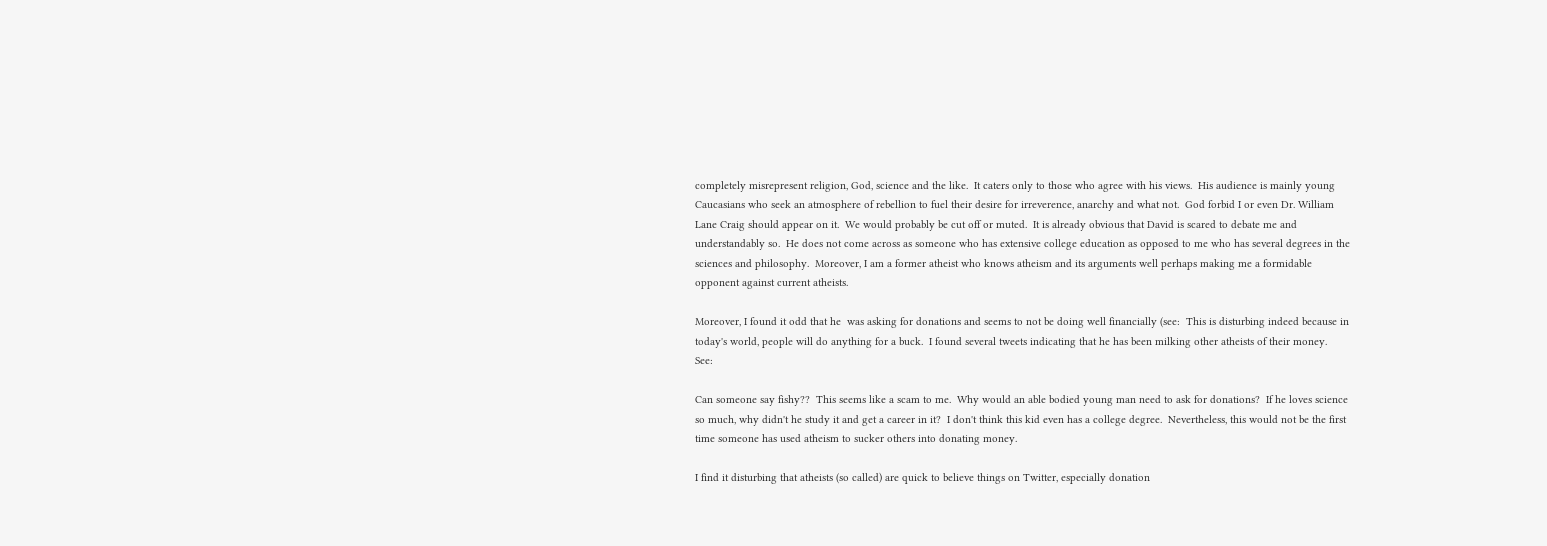completely misrepresent religion, God, science and the like.  It caters only to those who agree with his views.  His audience is mainly young Caucasians who seek an atmosphere of rebellion to fuel their desire for irreverence, anarchy and what not.  God forbid I or even Dr. William Lane Craig should appear on it.  We would probably be cut off or muted.  It is already obvious that David is scared to debate me and understandably so.  He does not come across as someone who has extensive college education as opposed to me who has several degrees in the sciences and philosophy.  Moreover, I am a former atheist who knows atheism and its arguments well perhaps making me a formidable opponent against current atheists.

Moreover, I found it odd that he  was asking for donations and seems to not be doing well financially (see:  This is disturbing indeed because in today's world, people will do anything for a buck.  I found several tweets indicating that he has been milking other atheists of their money.  See:

Can someone say fishy??  This seems like a scam to me.  Why would an able bodied young man need to ask for donations?  If he loves science so much, why didn't he study it and get a career in it?  I don't think this kid even has a college degree.  Nevertheless, this would not be the first time someone has used atheism to sucker others into donating money.

I find it disturbing that atheists (so called) are quick to believe things on Twitter, especially donation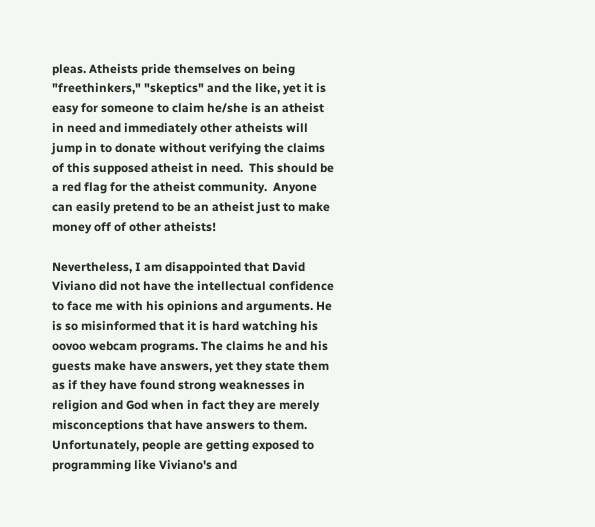pleas. Atheists pride themselves on being "freethinkers," "skeptics" and the like, yet it is easy for someone to claim he/she is an atheist in need and immediately other atheists will jump in to donate without verifying the claims of this supposed atheist in need.  This should be a red flag for the atheist community.  Anyone can easily pretend to be an atheist just to make money off of other atheists!

Nevertheless, I am disappointed that David Viviano did not have the intellectual confidence to face me with his opinions and arguments. He is so misinformed that it is hard watching his oovoo webcam programs. The claims he and his guests make have answers, yet they state them as if they have found strong weaknesses in religion and God when in fact they are merely misconceptions that have answers to them.  Unfortunately, people are getting exposed to programming like Viviano's and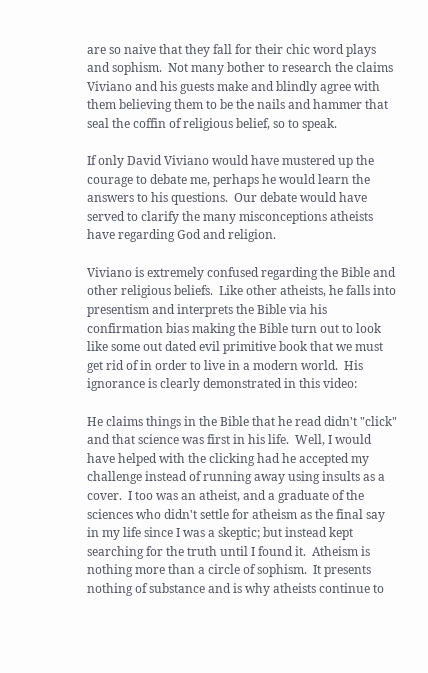are so naive that they fall for their chic word plays and sophism.  Not many bother to research the claims Viviano and his guests make and blindly agree with them believing them to be the nails and hammer that seal the coffin of religious belief, so to speak.

If only David Viviano would have mustered up the courage to debate me, perhaps he would learn the answers to his questions.  Our debate would have served to clarify the many misconceptions atheists have regarding God and religion.

Viviano is extremely confused regarding the Bible and other religious beliefs.  Like other atheists, he falls into presentism and interprets the Bible via his confirmation bias making the Bible turn out to look like some out dated evil primitive book that we must get rid of in order to live in a modern world.  His ignorance is clearly demonstrated in this video:

He claims things in the Bible that he read didn't "click" and that science was first in his life.  Well, I would have helped with the clicking had he accepted my challenge instead of running away using insults as a cover.  I too was an atheist, and a graduate of the sciences who didn't settle for atheism as the final say in my life since I was a skeptic; but instead kept searching for the truth until I found it.  Atheism is nothing more than a circle of sophism.  It presents nothing of substance and is why atheists continue to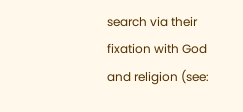search via their fixation with God and religion (see: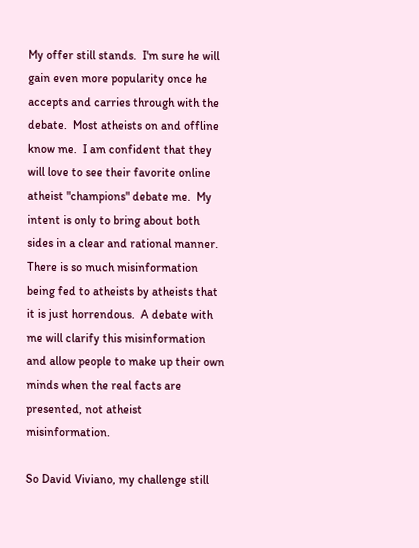My offer still stands.  I'm sure he will gain even more popularity once he accepts and carries through with the debate.  Most atheists on and offline know me.  I am confident that they will love to see their favorite online atheist "champions" debate me.  My intent is only to bring about both sides in a clear and rational manner.  There is so much misinformation being fed to atheists by atheists that it is just horrendous.  A debate with me will clarify this misinformation and allow people to make up their own minds when the real facts are presented, not atheist misinformation.

So David Viviano, my challenge still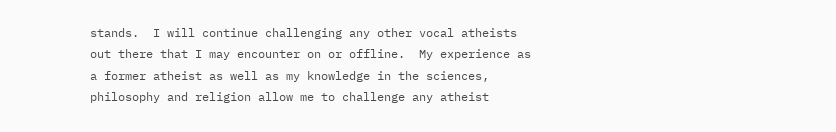stands.  I will continue challenging any other vocal atheists out there that I may encounter on or offline.  My experience as a former atheist as well as my knowledge in the sciences, philosophy and religion allow me to challenge any atheist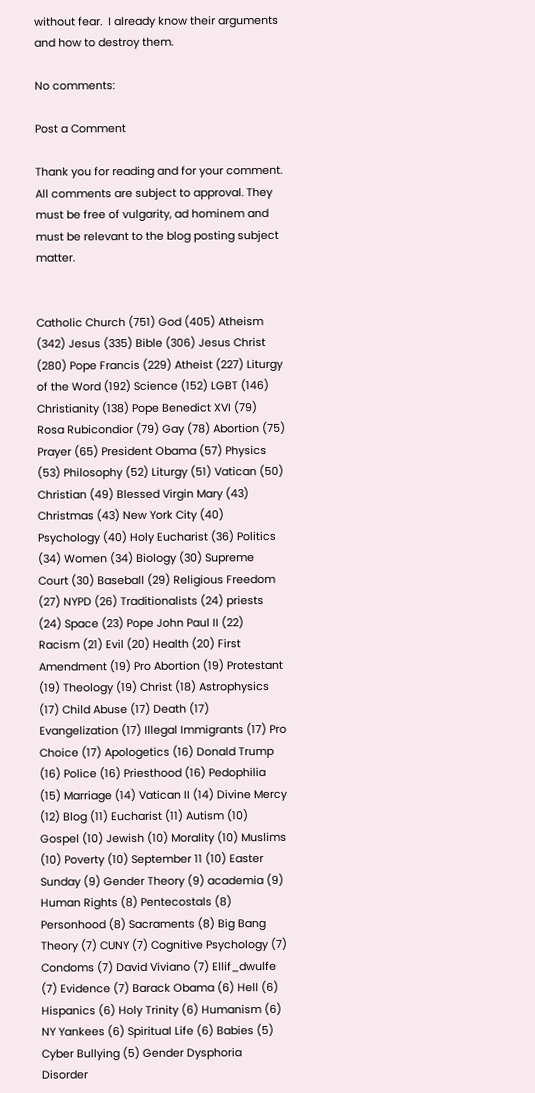without fear.  I already know their arguments and how to destroy them.

No comments:

Post a Comment

Thank you for reading and for your comment. All comments are subject to approval. They must be free of vulgarity, ad hominem and must be relevant to the blog posting subject matter.


Catholic Church (751) God (405) Atheism (342) Jesus (335) Bible (306) Jesus Christ (280) Pope Francis (229) Atheist (227) Liturgy of the Word (192) Science (152) LGBT (146) Christianity (138) Pope Benedict XVI (79) Rosa Rubicondior (79) Gay (78) Abortion (75) Prayer (65) President Obama (57) Physics (53) Philosophy (52) Liturgy (51) Vatican (50) Christian (49) Blessed Virgin Mary (43) Christmas (43) New York City (40) Psychology (40) Holy Eucharist (36) Politics (34) Women (34) Biology (30) Supreme Court (30) Baseball (29) Religious Freedom (27) NYPD (26) Traditionalists (24) priests (24) Space (23) Pope John Paul II (22) Racism (21) Evil (20) Health (20) First Amendment (19) Pro Abortion (19) Protestant (19) Theology (19) Christ (18) Astrophysics (17) Child Abuse (17) Death (17) Evangelization (17) Illegal Immigrants (17) Pro Choice (17) Apologetics (16) Donald Trump (16) Police (16) Priesthood (16) Pedophilia (15) Marriage (14) Vatican II (14) Divine Mercy (12) Blog (11) Eucharist (11) Autism (10) Gospel (10) Jewish (10) Morality (10) Muslims (10) Poverty (10) September 11 (10) Easter Sunday (9) Gender Theory (9) academia (9) Human Rights (8) Pentecostals (8) Personhood (8) Sacraments (8) Big Bang Theory (7) CUNY (7) Cognitive Psychology (7) Condoms (7) David Viviano (7) Ellif_dwulfe (7) Evidence (7) Barack Obama (6) Hell (6) Hispanics (6) Holy Trinity (6) Humanism (6) NY Yankees (6) Spiritual Life (6) Babies (5) Cyber Bullying (5) Gender Dysphoria Disorder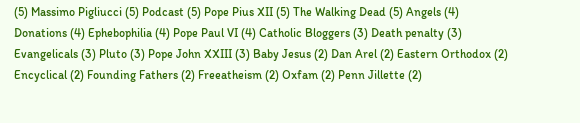(5) Massimo Pigliucci (5) Podcast (5) Pope Pius XII (5) The Walking Dead (5) Angels (4) Donations (4) Ephebophilia (4) Pope Paul VI (4) Catholic Bloggers (3) Death penalty (3) Evangelicals (3) Pluto (3) Pope John XXIII (3) Baby Jesus (2) Dan Arel (2) Eastern Orthodox (2) Encyclical (2) Founding Fathers (2) Freeatheism (2) Oxfam (2) Penn Jillette (2)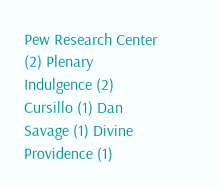Pew Research Center (2) Plenary Indulgence (2) Cursillo (1) Dan Savage (1) Divine Providence (1)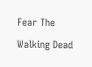Fear The Walking Dead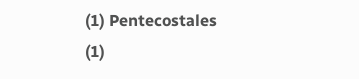(1) Pentecostales (1)